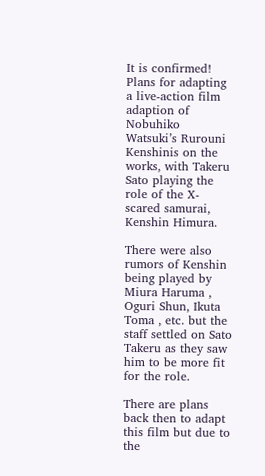It is confirmed! Plans for adapting a live-action film adaption of Nobuhiko Watsuki’s Rurouni Kenshinis on the works, with Takeru Sato playing the role of the X-scared samurai, Kenshin Himura.

There were also rumors of Kenshin being played by Miura Haruma , Oguri Shun, Ikuta Toma , etc. but the staff settled on Sato Takeru as they saw him to be more fit for the role.

There are plans back then to adapt this film but due to the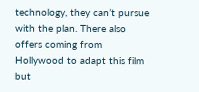technology, they can’t pursue with the plan. There also offers coming from Hollywood to adapt this film but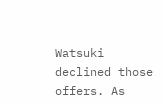Watsuki declined those offers. As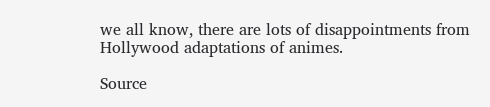we all know, there are lots of disappointments from Hollywood adaptations of animes.

Source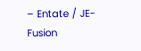– Entate / JE-Fusion